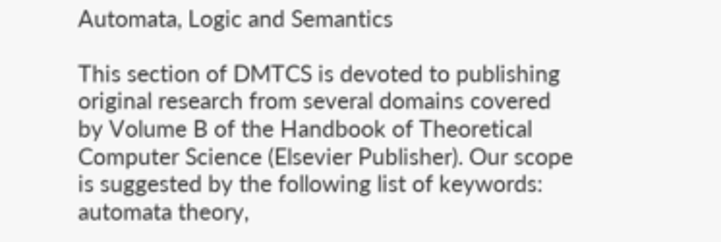Automata, Logic and Semantics

This section of DMTCS is devoted to publishing original research from several domains covered by Volume B of the Handbook of Theoretical Computer Science (Elsevier Publisher). Our scope is suggested by the following list of keywords: automata theory,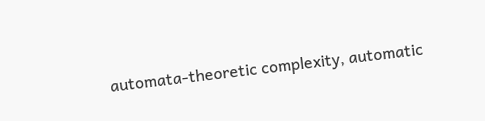automata-theoretic complexity, automatic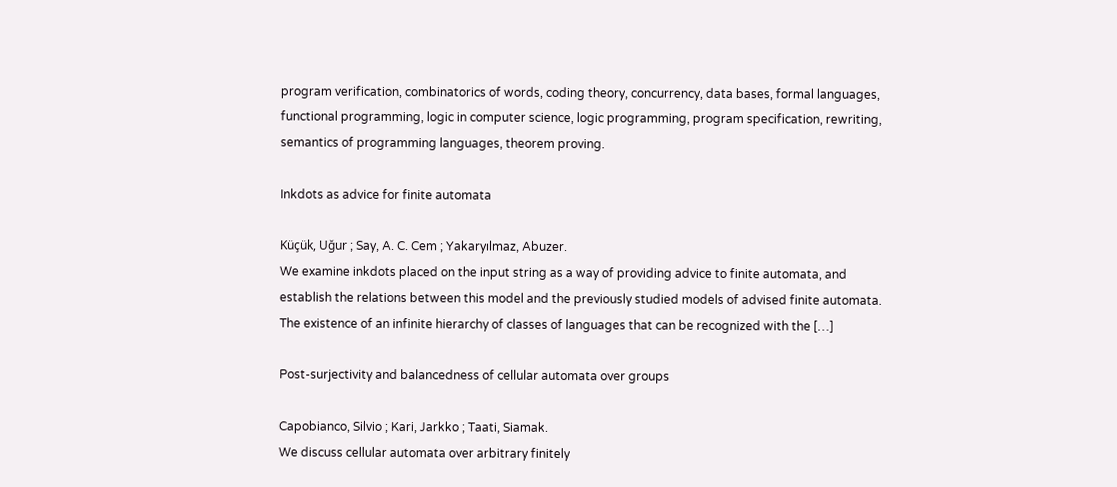program verification, combinatorics of words, coding theory, concurrency, data bases, formal languages, functional programming, logic in computer science, logic programming, program specification, rewriting, semantics of programming languages, theorem proving.

Inkdots as advice for finite automata

Küçük, Uğur ; Say, A. C. Cem ; Yakaryılmaz, Abuzer.
We examine inkdots placed on the input string as a way of providing advice to finite automata, and establish the relations between this model and the previously studied models of advised finite automata. The existence of an infinite hierarchy of classes of languages that can be recognized with the […]

Post-surjectivity and balancedness of cellular automata over groups

Capobianco, Silvio ; Kari, Jarkko ; Taati, Siamak.
We discuss cellular automata over arbitrary finitely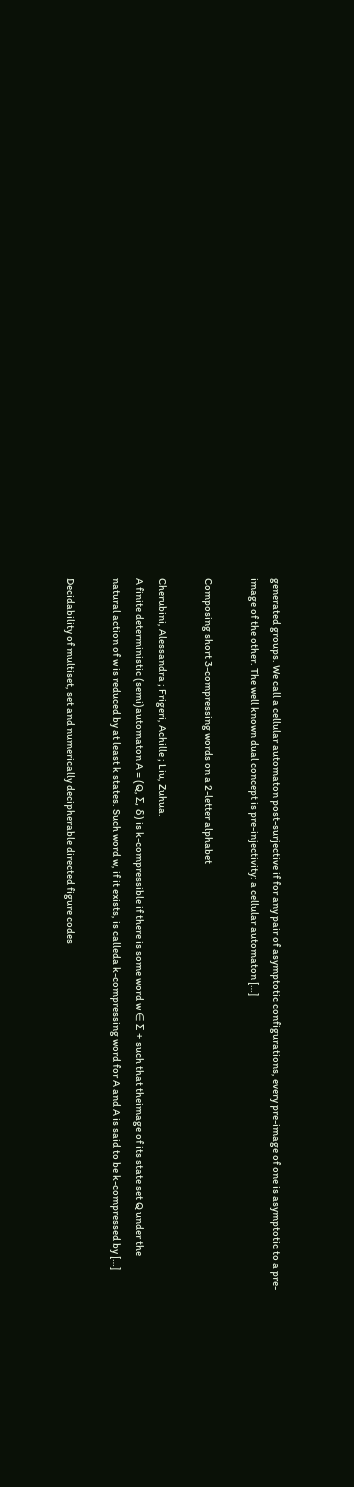generated groups. We call a cellular automaton post-surjective if for any pair of asymptotic configurations, every pre-image of one is asymptotic to a pre-image of the other. The well known dual concept is pre-injectivity: a cellular automaton […]

Composing short 3-compressing words on a 2-letter alphabet

Cherubini, Alessandra ; Frigeri, Achille ; Liu, Zuhua.
A finite deterministic (semi)automaton A = (Q, Σ, δ) is k-compressible if there is some word w ∈ Σ + such that theimage of its state set Q under the natural action of w is reduced by at least k states. Such word w, if it exists, is calleda k-compressing word for A and A is said to be k-compressed by […]

Decidability of multiset, set and numerically decipherable directed figure codes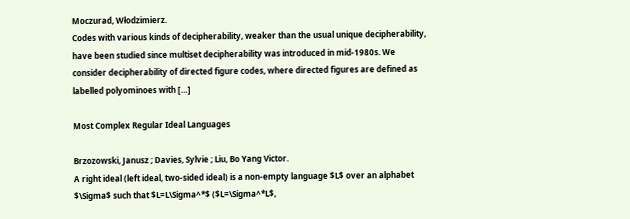Moczurad, Włodzimierz.
Codes with various kinds of decipherability, weaker than the usual unique decipherability, have been studied since multiset decipherability was introduced in mid-1980s. We consider decipherability of directed figure codes, where directed figures are defined as labelled polyominoes with […]

Most Complex Regular Ideal Languages

Brzozowski, Janusz ; Davies, Sylvie ; Liu, Bo Yang Victor.
A right ideal (left ideal, two-sided ideal) is a non-empty language $L$ over an alphabet $\Sigma$ such that $L=L\Sigma^*$ ($L=\Sigma^*L$,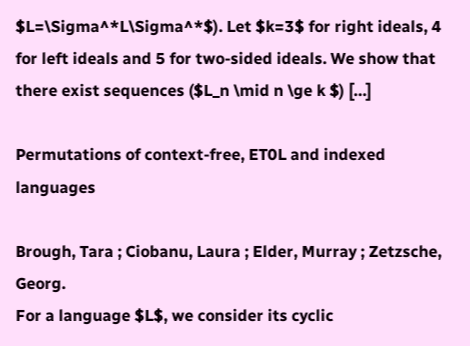$L=\Sigma^*L\Sigma^*$). Let $k=3$ for right ideals, 4 for left ideals and 5 for two-sided ideals. We show that there exist sequences ($L_n \mid n \ge k $) […]

Permutations of context-free, ET0L and indexed languages

Brough, Tara ; Ciobanu, Laura ; Elder, Murray ; Zetzsche, Georg.
For a language $L$, we consider its cyclic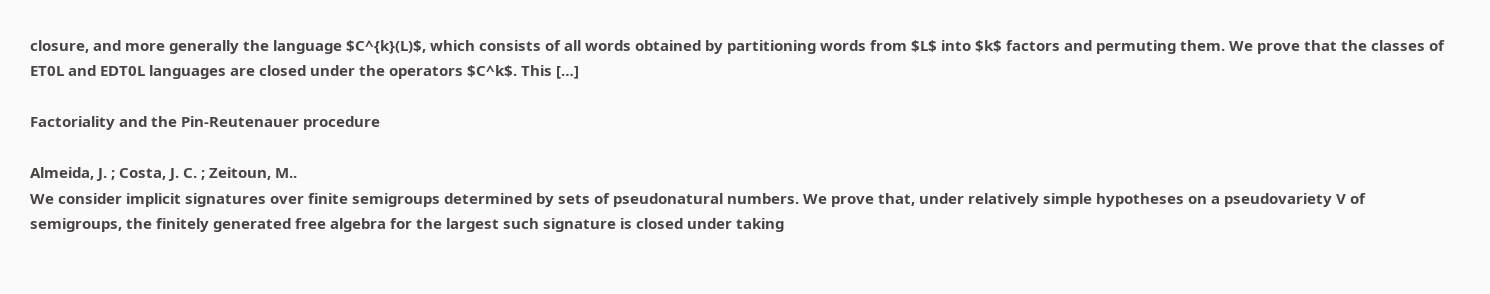closure, and more generally the language $C^{k}(L)$, which consists of all words obtained by partitioning words from $L$ into $k$ factors and permuting them. We prove that the classes of ET0L and EDT0L languages are closed under the operators $C^k$. This […]

Factoriality and the Pin-Reutenauer procedure

Almeida, J. ; Costa, J. C. ; Zeitoun, M..
We consider implicit signatures over finite semigroups determined by sets of pseudonatural numbers. We prove that, under relatively simple hypotheses on a pseudovariety V of semigroups, the finitely generated free algebra for the largest such signature is closed under taking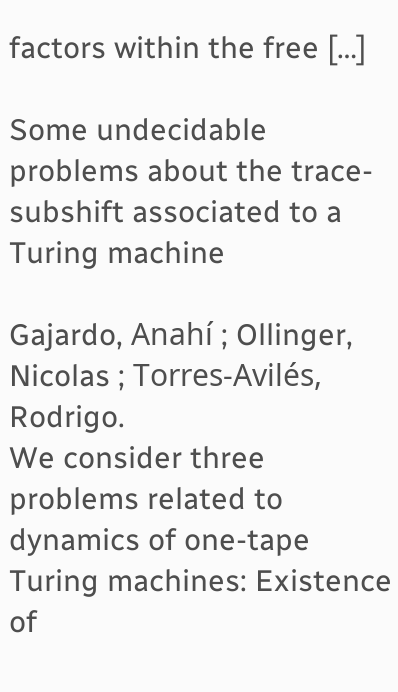factors within the free […]

Some undecidable problems about the trace-subshift associated to a Turing machine

Gajardo, Anahí ; Ollinger, Nicolas ; Torres-Avilés, Rodrigo.
We consider three problems related to dynamics of one-tape Turing machines: Existence of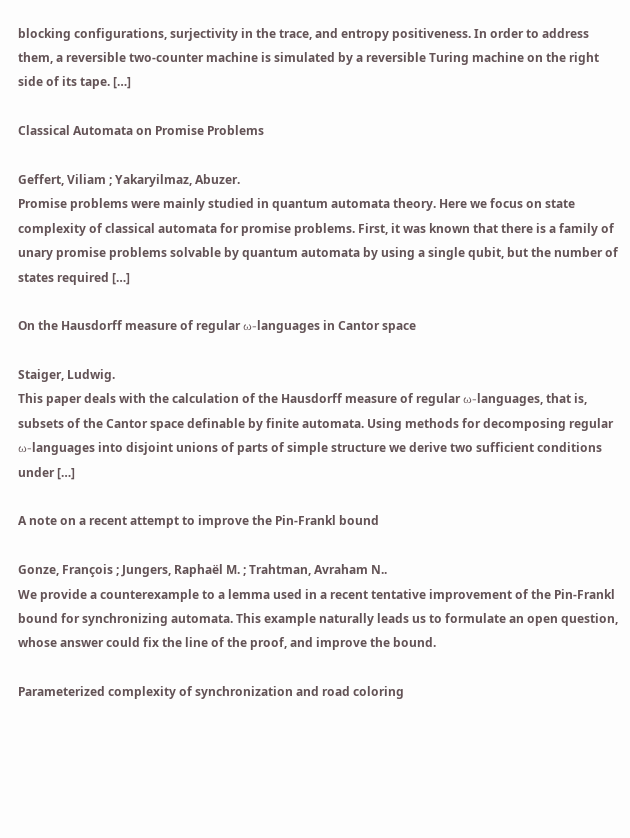blocking configurations, surjectivity in the trace, and entropy positiveness. In order to address them, a reversible two-counter machine is simulated by a reversible Turing machine on the right side of its tape. […]

Classical Automata on Promise Problems

Geffert, Viliam ; Yakaryilmaz, Abuzer.
Promise problems were mainly studied in quantum automata theory. Here we focus on state complexity of classical automata for promise problems. First, it was known that there is a family of unary promise problems solvable by quantum automata by using a single qubit, but the number of states required […]

On the Hausdorff measure of regular ω-languages in Cantor space

Staiger, Ludwig.
This paper deals with the calculation of the Hausdorff measure of regular ω-languages, that is, subsets of the Cantor space definable by finite automata. Using methods for decomposing regular ω-languages into disjoint unions of parts of simple structure we derive two sufficient conditions under […]

A note on a recent attempt to improve the Pin-Frankl bound

Gonze, François ; Jungers, Raphaël M. ; Trahtman, Avraham N..
We provide a counterexample to a lemma used in a recent tentative improvement of the Pin-Frankl bound for synchronizing automata. This example naturally leads us to formulate an open question, whose answer could fix the line of the proof, and improve the bound.

Parameterized complexity of synchronization and road coloring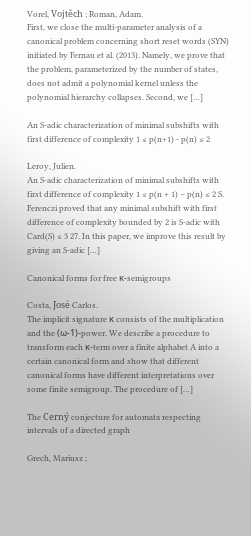Vorel, Vojtěch ; Roman, Adam.
First, we close the multi-parameter analysis of a canonical problem concerning short reset words (SYN) initiated by Fernau et al. (2013). Namely, we prove that the problem, parameterized by the number of states, does not admit a polynomial kernel unless the polynomial hierarchy collapses. Second, we […]

An S-adic characterization of minimal subshifts with first difference of complexity 1 ≤ p(n+1) - p(n) ≤ 2

Leroy, Julien.
An S-adic characterization of minimal subshifts with first difference of complexity 1 ≤ p(n + 1) − p(n) ≤ 2 S. Ferenczi proved that any minimal subshift with first difference of complexity bounded by 2 is S-adic with Card(S) ≤ 3 27. In this paper, we improve this result by giving an S-adic […]

Canonical forms for free κ-semigroups

Costa, José Carlos.
The implicit signature κ consists of the multiplication and the (ω-1)-power. We describe a procedure to transform each κ-term over a finite alphabet A into a certain canonical form and show that different canonical forms have different interpretations over some finite semigroup. The procedure of […]

The Cerný conjecture for automata respecting intervals of a directed graph

Grech, Mariusz ;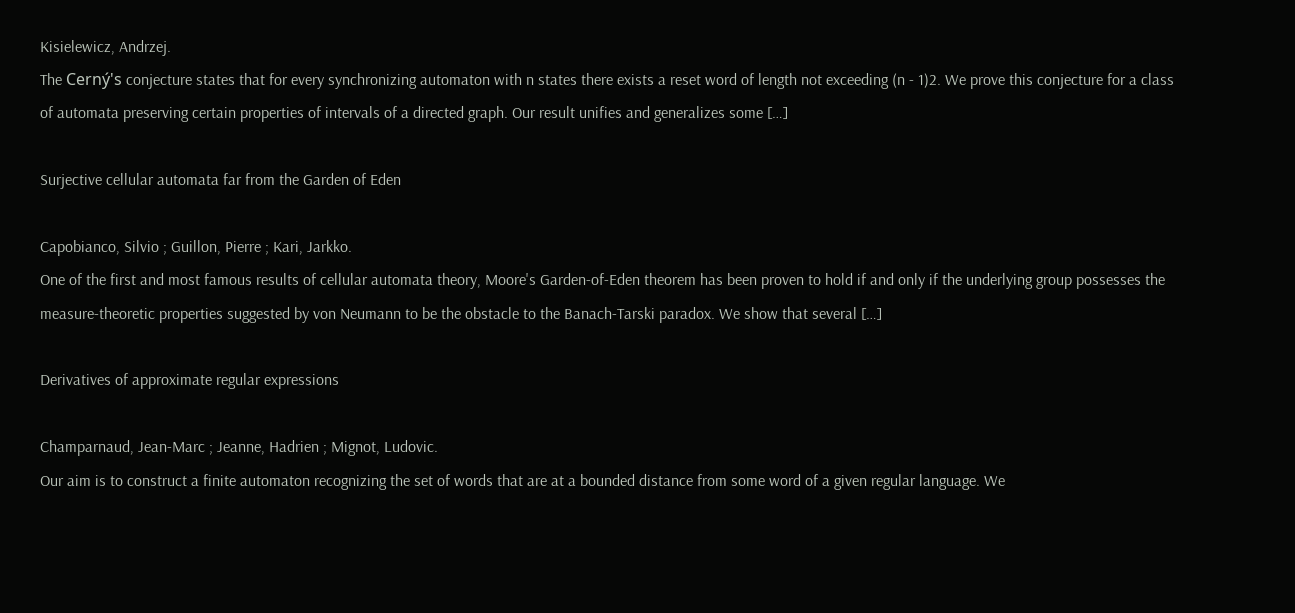Kisielewicz, Andrzej.
The Cerný's conjecture states that for every synchronizing automaton with n states there exists a reset word of length not exceeding (n - 1)2. We prove this conjecture for a class of automata preserving certain properties of intervals of a directed graph. Our result unifies and generalizes some […]

Surjective cellular automata far from the Garden of Eden

Capobianco, Silvio ; Guillon, Pierre ; Kari, Jarkko.
One of the first and most famous results of cellular automata theory, Moore's Garden-of-Eden theorem has been proven to hold if and only if the underlying group possesses the measure-theoretic properties suggested by von Neumann to be the obstacle to the Banach-Tarski paradox. We show that several […]

Derivatives of approximate regular expressions

Champarnaud, Jean-Marc ; Jeanne, Hadrien ; Mignot, Ludovic.
Our aim is to construct a finite automaton recognizing the set of words that are at a bounded distance from some word of a given regular language. We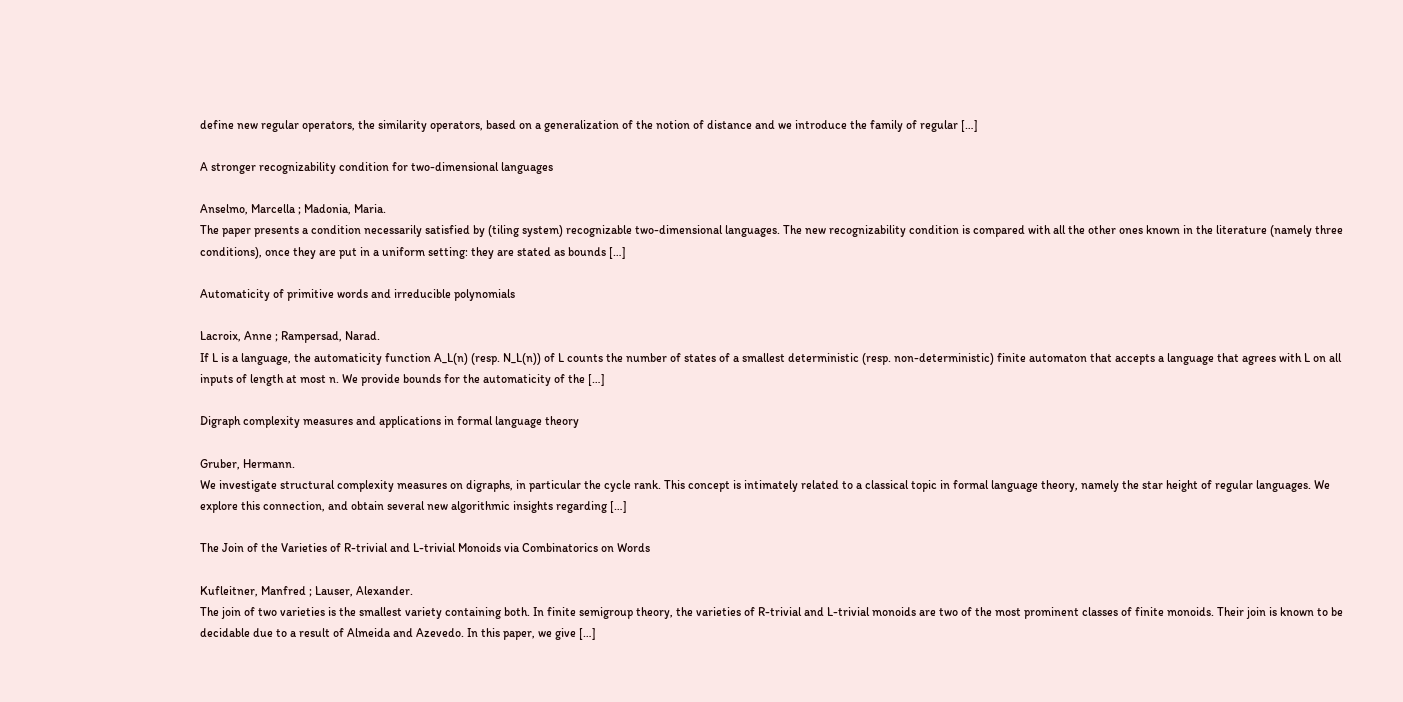define new regular operators, the similarity operators, based on a generalization of the notion of distance and we introduce the family of regular […]

A stronger recognizability condition for two-dimensional languages

Anselmo, Marcella ; Madonia, Maria.
The paper presents a condition necessarily satisfied by (tiling system) recognizable two-dimensional languages. The new recognizability condition is compared with all the other ones known in the literature (namely three conditions), once they are put in a uniform setting: they are stated as bounds […]

Automaticity of primitive words and irreducible polynomials

Lacroix, Anne ; Rampersad, Narad.
If L is a language, the automaticity function A_L(n) (resp. N_L(n)) of L counts the number of states of a smallest deterministic (resp. non-deterministic) finite automaton that accepts a language that agrees with L on all inputs of length at most n. We provide bounds for the automaticity of the […]

Digraph complexity measures and applications in formal language theory

Gruber, Hermann.
We investigate structural complexity measures on digraphs, in particular the cycle rank. This concept is intimately related to a classical topic in formal language theory, namely the star height of regular languages. We explore this connection, and obtain several new algorithmic insights regarding […]

The Join of the Varieties of R-trivial and L-trivial Monoids via Combinatorics on Words

Kufleitner, Manfred ; Lauser, Alexander.
The join of two varieties is the smallest variety containing both. In finite semigroup theory, the varieties of R-trivial and L-trivial monoids are two of the most prominent classes of finite monoids. Their join is known to be decidable due to a result of Almeida and Azevedo. In this paper, we give […]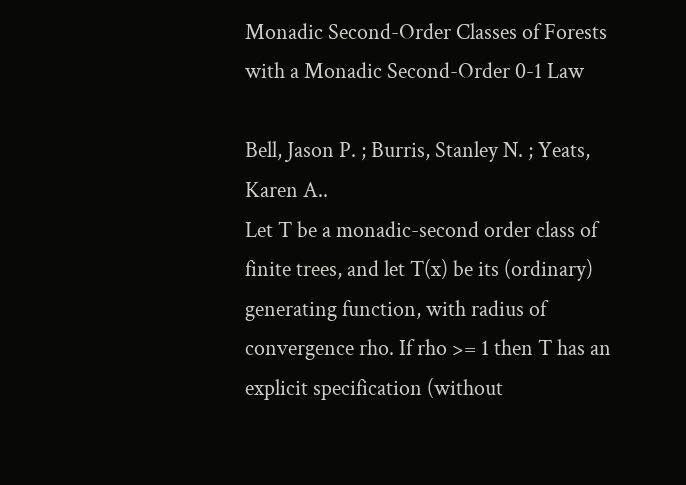Monadic Second-Order Classes of Forests with a Monadic Second-Order 0-1 Law

Bell, Jason P. ; Burris, Stanley N. ; Yeats, Karen A..
Let T be a monadic-second order class of finite trees, and let T(x) be its (ordinary) generating function, with radius of convergence rho. If rho >= 1 then T has an explicit specification (without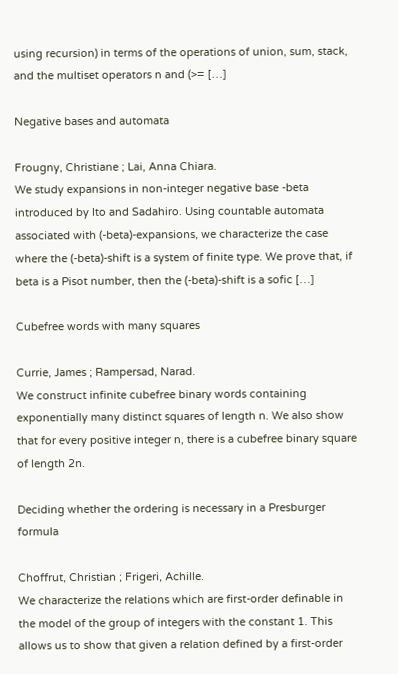using recursion) in terms of the operations of union, sum, stack, and the multiset operators n and (>= […]

Negative bases and automata

Frougny, Christiane ; Lai, Anna Chiara.
We study expansions in non-integer negative base -beta introduced by Ito and Sadahiro. Using countable automata associated with (-beta)-expansions, we characterize the case where the (-beta)-shift is a system of finite type. We prove that, if beta is a Pisot number, then the (-beta)-shift is a sofic […]

Cubefree words with many squares

Currie, James ; Rampersad, Narad.
We construct infinite cubefree binary words containing exponentially many distinct squares of length n. We also show that for every positive integer n, there is a cubefree binary square of length 2n.

Deciding whether the ordering is necessary in a Presburger formula

Choffrut, Christian ; Frigeri, Achille.
We characterize the relations which are first-order definable in the model of the group of integers with the constant 1. This allows us to show that given a relation defined by a first-order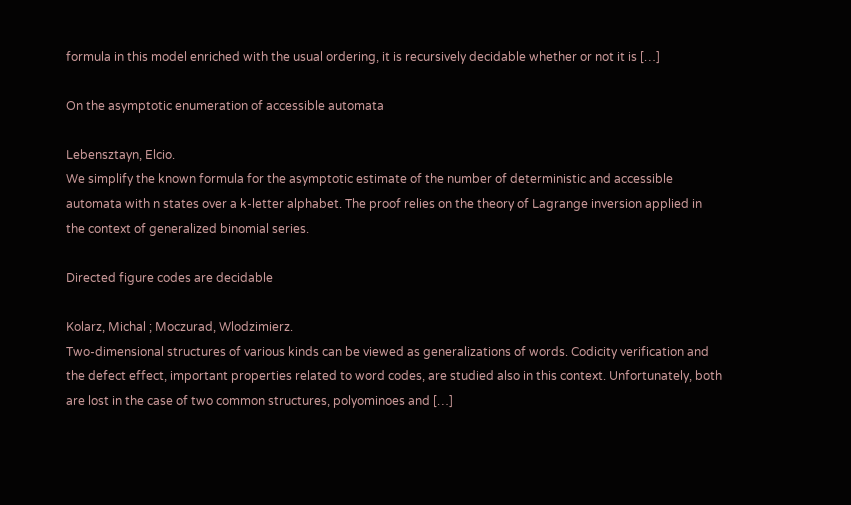formula in this model enriched with the usual ordering, it is recursively decidable whether or not it is […]

On the asymptotic enumeration of accessible automata

Lebensztayn, Elcio.
We simplify the known formula for the asymptotic estimate of the number of deterministic and accessible automata with n states over a k-letter alphabet. The proof relies on the theory of Lagrange inversion applied in the context of generalized binomial series.

Directed figure codes are decidable

Kolarz, Michal ; Moczurad, Wlodzimierz.
Two-dimensional structures of various kinds can be viewed as generalizations of words. Codicity verification and the defect effect, important properties related to word codes, are studied also in this context. Unfortunately, both are lost in the case of two common structures, polyominoes and […]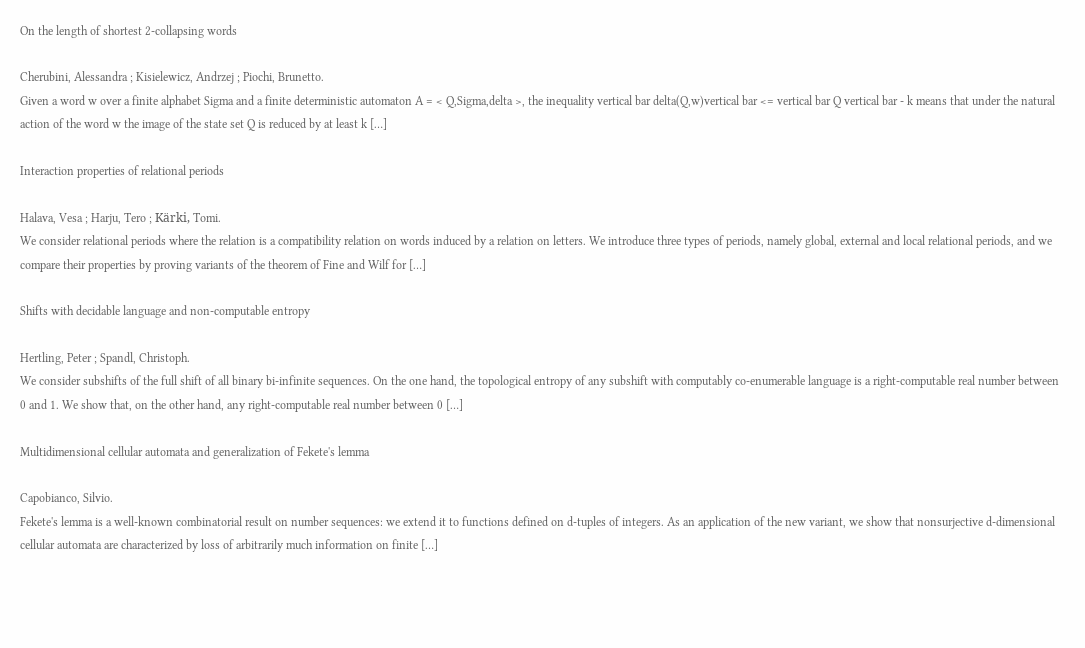On the length of shortest 2-collapsing words

Cherubini, Alessandra ; Kisielewicz, Andrzej ; Piochi, Brunetto.
Given a word w over a finite alphabet Sigma and a finite deterministic automaton A = < Q,Sigma,delta >, the inequality vertical bar delta(Q,w)vertical bar <= vertical bar Q vertical bar - k means that under the natural action of the word w the image of the state set Q is reduced by at least k […]

Interaction properties of relational periods

Halava, Vesa ; Harju, Tero ; Kärki, Tomi.
We consider relational periods where the relation is a compatibility relation on words induced by a relation on letters. We introduce three types of periods, namely global, external and local relational periods, and we compare their properties by proving variants of the theorem of Fine and Wilf for […]

Shifts with decidable language and non-computable entropy

Hertling, Peter ; Spandl, Christoph.
We consider subshifts of the full shift of all binary bi-infinite sequences. On the one hand, the topological entropy of any subshift with computably co-enumerable language is a right-computable real number between 0 and 1. We show that, on the other hand, any right-computable real number between 0 […]

Multidimensional cellular automata and generalization of Fekete's lemma

Capobianco, Silvio.
Fekete's lemma is a well-known combinatorial result on number sequences: we extend it to functions defined on d-tuples of integers. As an application of the new variant, we show that nonsurjective d-dimensional cellular automata are characterized by loss of arbitrarily much information on finite […]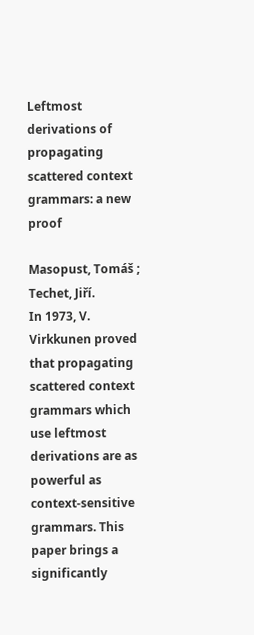Leftmost derivations of propagating scattered context grammars: a new proof

Masopust, Tomáš ; Techet, Jiří.
In 1973, V. Virkkunen proved that propagating scattered context grammars which use leftmost derivations are as powerful as context-sensitive grammars. This paper brings a significantly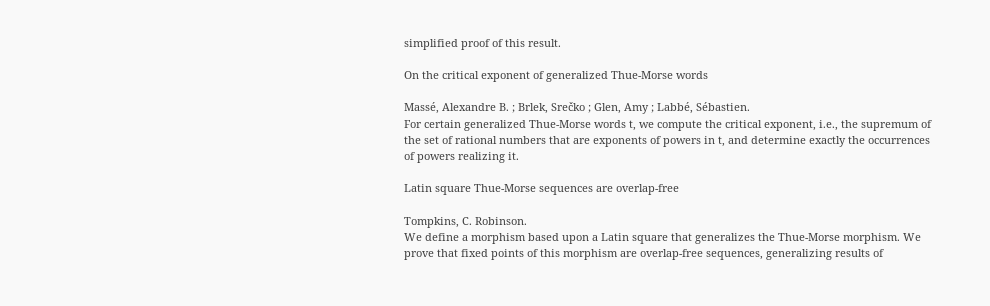simplified proof of this result.

On the critical exponent of generalized Thue-Morse words

Massé, Alexandre B. ; Brlek, Srečko ; Glen, Amy ; Labbé, Sébastien.
For certain generalized Thue-Morse words t, we compute the critical exponent, i.e., the supremum of the set of rational numbers that are exponents of powers in t, and determine exactly the occurrences of powers realizing it.

Latin square Thue-Morse sequences are overlap-free

Tompkins, C. Robinson.
We define a morphism based upon a Latin square that generalizes the Thue-Morse morphism. We prove that fixed points of this morphism are overlap-free sequences, generalizing results of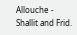Allouche - Shallit and Frid.